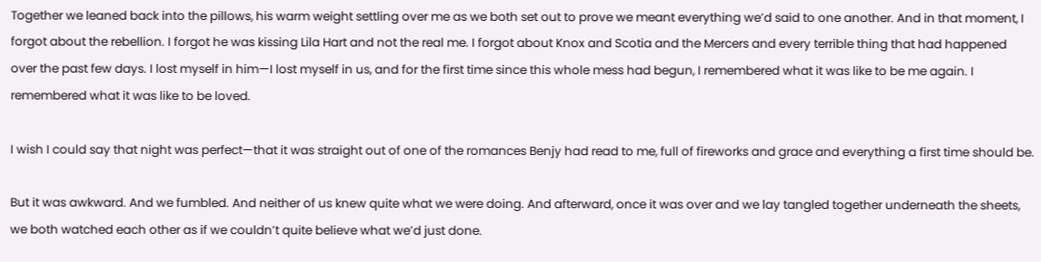Together we leaned back into the pillows, his warm weight settling over me as we both set out to prove we meant everything we’d said to one another. And in that moment, I forgot about the rebellion. I forgot he was kissing Lila Hart and not the real me. I forgot about Knox and Scotia and the Mercers and every terrible thing that had happened over the past few days. I lost myself in him—I lost myself in us, and for the first time since this whole mess had begun, I remembered what it was like to be me again. I remembered what it was like to be loved.

I wish I could say that night was perfect—that it was straight out of one of the romances Benjy had read to me, full of fireworks and grace and everything a first time should be.

But it was awkward. And we fumbled. And neither of us knew quite what we were doing. And afterward, once it was over and we lay tangled together underneath the sheets, we both watched each other as if we couldn’t quite believe what we’d just done.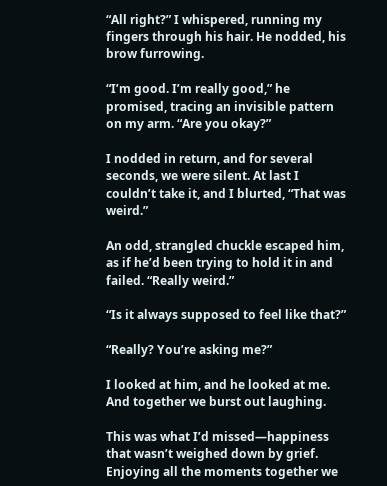“All right?” I whispered, running my fingers through his hair. He nodded, his brow furrowing.

“I’m good. I’m really good,” he promised, tracing an invisible pattern on my arm. “Are you okay?”

I nodded in return, and for several seconds, we were silent. At last I couldn’t take it, and I blurted, “That was weird.”

An odd, strangled chuckle escaped him, as if he’d been trying to hold it in and failed. “Really weird.”

“Is it always supposed to feel like that?”

“Really? You’re asking me?”

I looked at him, and he looked at me. And together we burst out laughing.

This was what I’d missed—happiness that wasn’t weighed down by grief. Enjoying all the moments together we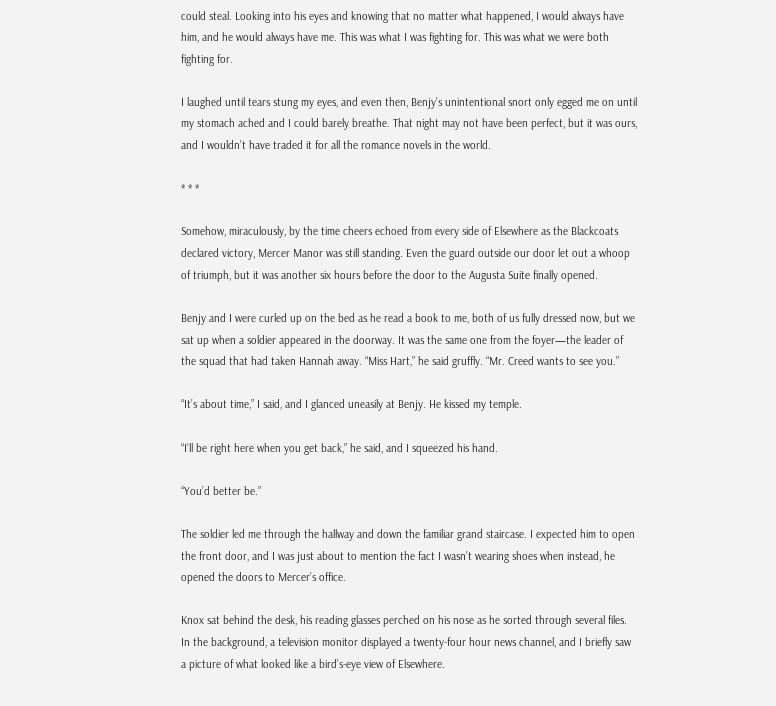could steal. Looking into his eyes and knowing that no matter what happened, I would always have him, and he would always have me. This was what I was fighting for. This was what we were both fighting for.

I laughed until tears stung my eyes, and even then, Benjy’s unintentional snort only egged me on until my stomach ached and I could barely breathe. That night may not have been perfect, but it was ours, and I wouldn’t have traded it for all the romance novels in the world.

* * *

Somehow, miraculously, by the time cheers echoed from every side of Elsewhere as the Blackcoats declared victory, Mercer Manor was still standing. Even the guard outside our door let out a whoop of triumph, but it was another six hours before the door to the Augusta Suite finally opened.

Benjy and I were curled up on the bed as he read a book to me, both of us fully dressed now, but we sat up when a soldier appeared in the doorway. It was the same one from the foyer—the leader of the squad that had taken Hannah away. “Miss Hart,” he said gruffly. “Mr. Creed wants to see you.”

“It’s about time,” I said, and I glanced uneasily at Benjy. He kissed my temple.

“I’ll be right here when you get back,” he said, and I squeezed his hand.

“You’d better be.”

The soldier led me through the hallway and down the familiar grand staircase. I expected him to open the front door, and I was just about to mention the fact I wasn’t wearing shoes when instead, he opened the doors to Mercer’s office.

Knox sat behind the desk, his reading glasses perched on his nose as he sorted through several files. In the background, a television monitor displayed a twenty-four hour news channel, and I briefly saw a picture of what looked like a bird’s-eye view of Elsewhere.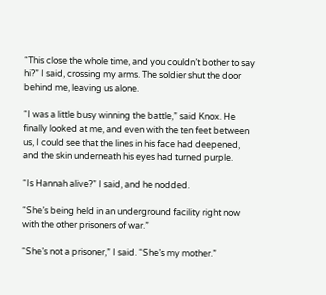“This close the whole time, and you couldn’t bother to say hi?” I said, crossing my arms. The soldier shut the door behind me, leaving us alone.

“I was a little busy winning the battle,” said Knox. He finally looked at me, and even with the ten feet between us, I could see that the lines in his face had deepened, and the skin underneath his eyes had turned purple.

“Is Hannah alive?” I said, and he nodded.

“She’s being held in an underground facility right now with the other prisoners of war.”

“She’s not a prisoner,” I said. “She’s my mother.”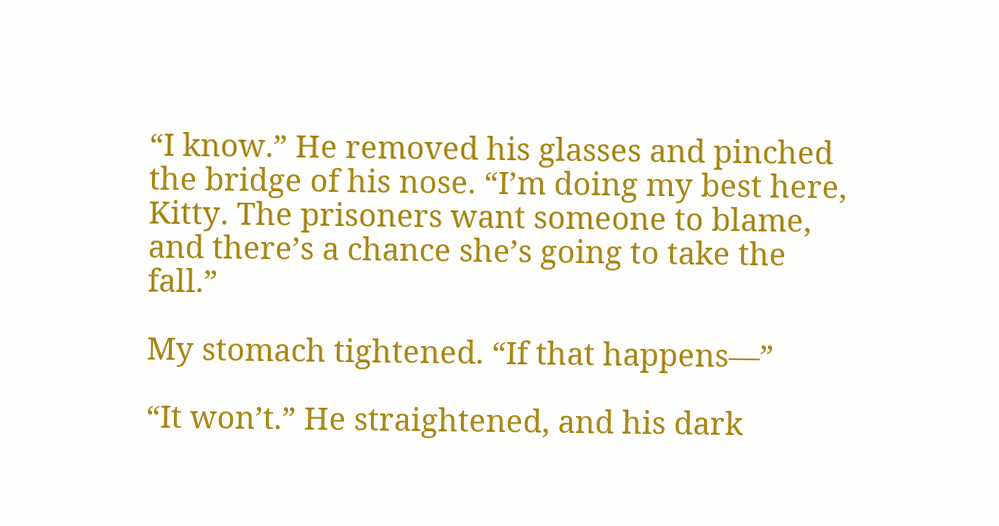“I know.” He removed his glasses and pinched the bridge of his nose. “I’m doing my best here, Kitty. The prisoners want someone to blame, and there’s a chance she’s going to take the fall.”

My stomach tightened. “If that happens—”

“It won’t.” He straightened, and his dark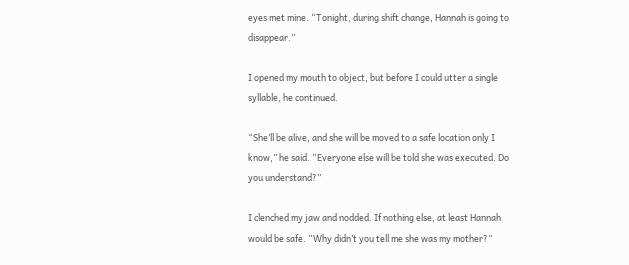eyes met mine. “Tonight, during shift change, Hannah is going to disappear.”

I opened my mouth to object, but before I could utter a single syllable, he continued.

“She’ll be alive, and she will be moved to a safe location only I know,” he said. “Everyone else will be told she was executed. Do you understand?”

I clenched my jaw and nodded. If nothing else, at least Hannah would be safe. “Why didn’t you tell me she was my mother?”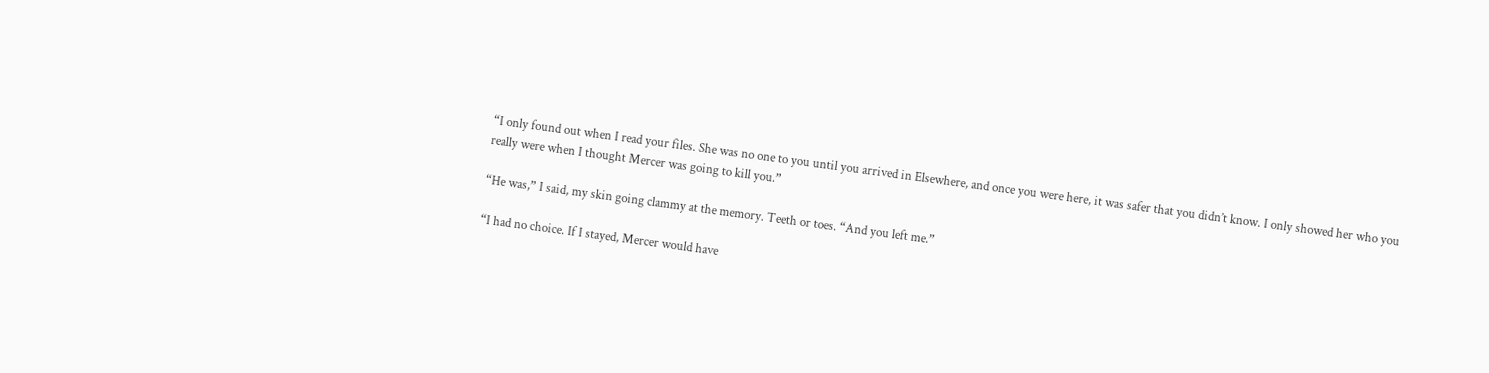“I only found out when I read your files. She was no one to you until you arrived in Elsewhere, and once you were here, it was safer that you didn’t know. I only showed her who you really were when I thought Mercer was going to kill you.”

“He was,” I said, my skin going clammy at the memory. Teeth or toes. “And you left me.”

“I had no choice. If I stayed, Mercer would have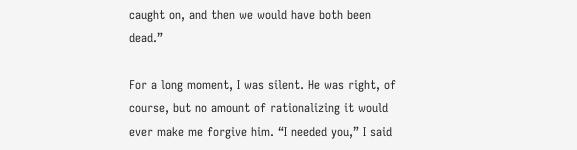caught on, and then we would have both been dead.”

For a long moment, I was silent. He was right, of course, but no amount of rationalizing it would ever make me forgive him. “I needed you,” I said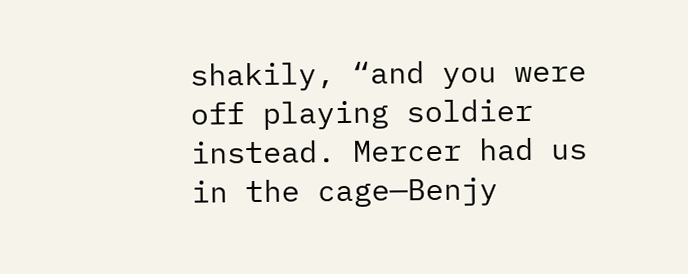shakily, “and you were off playing soldier instead. Mercer had us in the cage—Benjy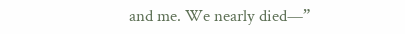and me. We nearly died—”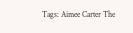Tags: Aimee Carter The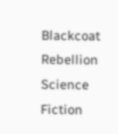Blackcoat Rebellion Science Fiction